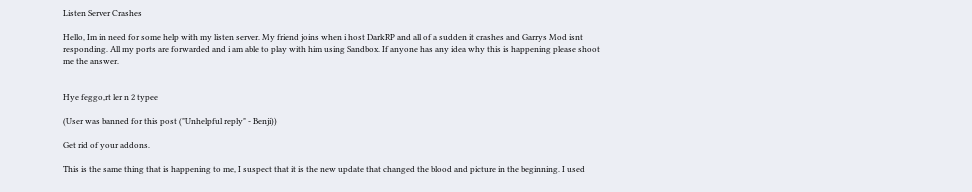Listen Server Crashes

Hello, Im in need for some help with my listen server. My friend joins when i host DarkRP and all of a sudden it crashes and Garrys Mod isnt responding. All my ports are forwarded and i am able to play with him using Sandbox. If anyone has any idea why this is happening please shoot me the answer.


Hye feggo,rt ler n 2 typee

(User was banned for this post ("Unhelpful reply" - Benji))

Get rid of your addons.

This is the same thing that is happening to me, I suspect that it is the new update that changed the blood and picture in the beginning. I used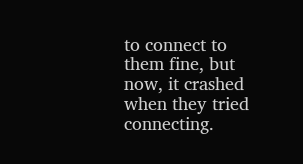to connect to them fine, but now, it crashed when they tried connecting.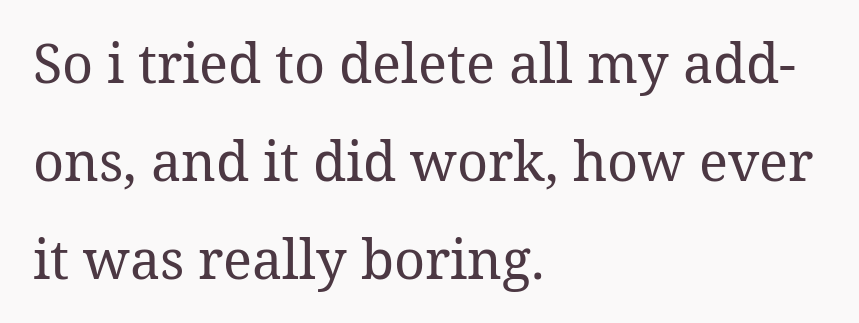So i tried to delete all my add-ons, and it did work, how ever it was really boring.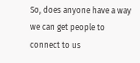So, does anyone have a way we can get people to connect to us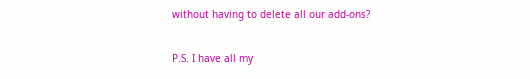without having to delete all our add-ons?

P.S. I have all my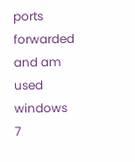ports forwarded and am used windows 7